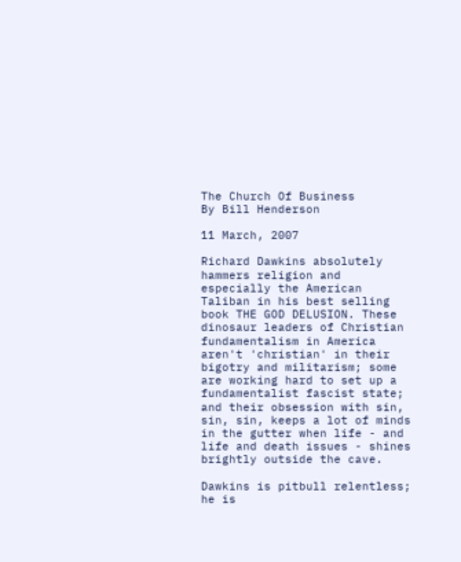The Church Of Business
By Bill Henderson

11 March, 2007

Richard Dawkins absolutely hammers religion and especially the American Taliban in his best selling book THE GOD DELUSION. These dinosaur leaders of Christian fundamentalism in America aren't 'christian' in their bigotry and militarism; some are working hard to set up a fundamentalist fascist state; and their obsession with sin, sin, sin, keeps a lot of minds in the gutter when life - and life and death issues - shines brightly outside the cave.

Dawkins is pitbull relentless; he is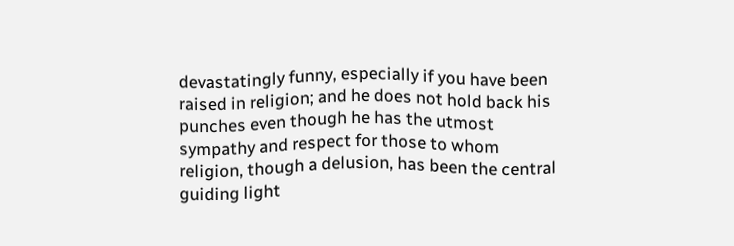devastatingly funny, especially if you have been raised in religion; and he does not hold back his punches even though he has the utmost sympathy and respect for those to whom religion, though a delusion, has been the central guiding light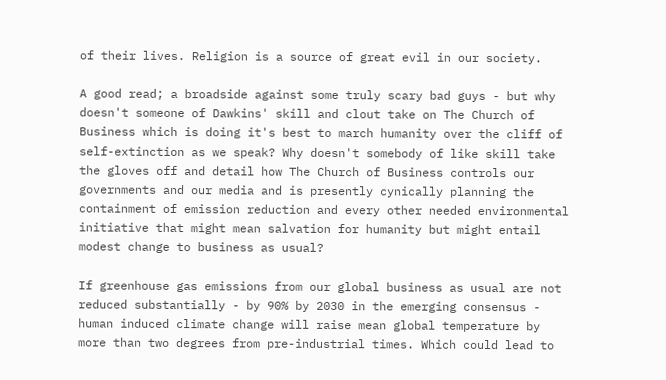of their lives. Religion is a source of great evil in our society.

A good read; a broadside against some truly scary bad guys - but why doesn't someone of Dawkins' skill and clout take on The Church of Business which is doing it's best to march humanity over the cliff of self-extinction as we speak? Why doesn't somebody of like skill take the gloves off and detail how The Church of Business controls our governments and our media and is presently cynically planning the containment of emission reduction and every other needed environmental initiative that might mean salvation for humanity but might entail modest change to business as usual?

If greenhouse gas emissions from our global business as usual are not reduced substantially - by 90% by 2030 in the emerging consensus - human induced climate change will raise mean global temperature by more than two degrees from pre-industrial times. Which could lead to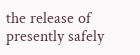the release of presently safely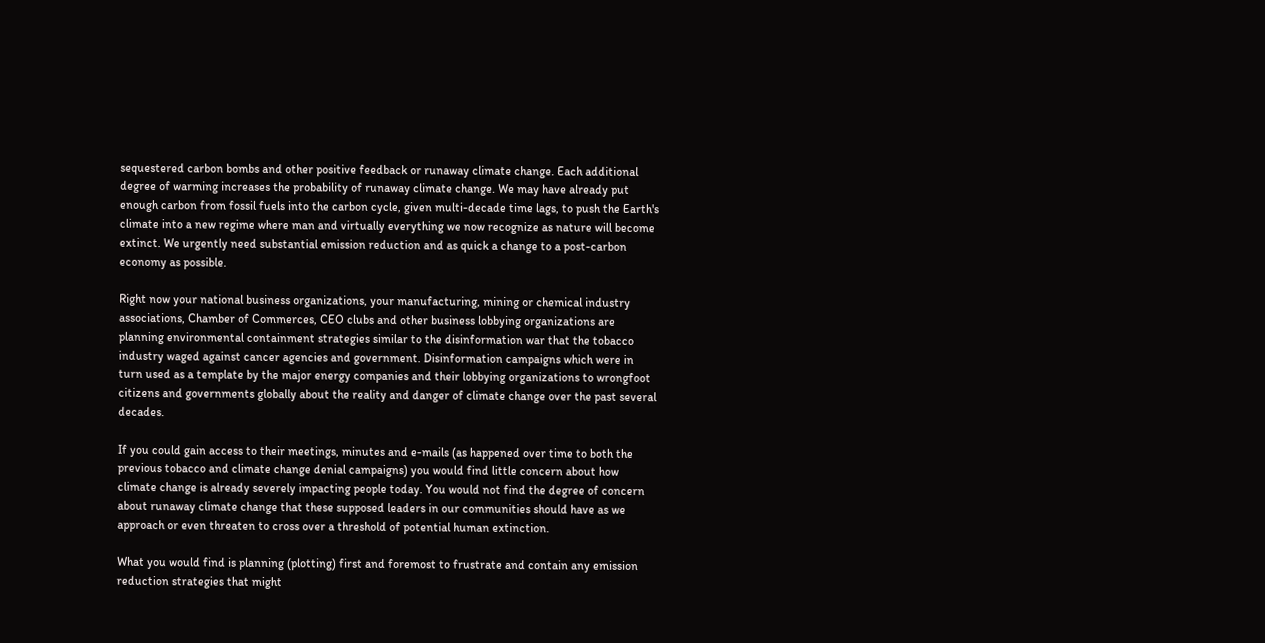sequestered carbon bombs and other positive feedback or runaway climate change. Each additional degree of warming increases the probability of runaway climate change. We may have already put enough carbon from fossil fuels into the carbon cycle, given multi-decade time lags, to push the Earth's climate into a new regime where man and virtually everything we now recognize as nature will become extinct. We urgently need substantial emission reduction and as quick a change to a post-carbon economy as possible.

Right now your national business organizations, your manufacturing, mining or chemical industry associations, Chamber of Commerces, CEO clubs and other business lobbying organizations are planning environmental containment strategies similar to the disinformation war that the tobacco industry waged against cancer agencies and government. Disinformation campaigns which were in turn used as a template by the major energy companies and their lobbying organizations to wrongfoot citizens and governments globally about the reality and danger of climate change over the past several decades.

If you could gain access to their meetings, minutes and e-mails (as happened over time to both the previous tobacco and climate change denial campaigns) you would find little concern about how climate change is already severely impacting people today. You would not find the degree of concern about runaway climate change that these supposed leaders in our communities should have as we approach or even threaten to cross over a threshold of potential human extinction.

What you would find is planning (plotting) first and foremost to frustrate and contain any emission reduction strategies that might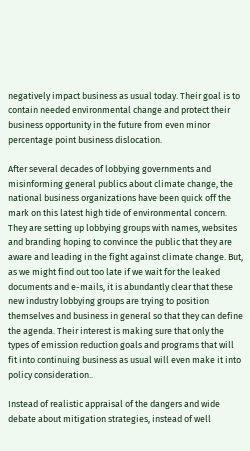negatively impact business as usual today. Their goal is to contain needed environmental change and protect their business opportunity in the future from even minor percentage point business dislocation.

After several decades of lobbying governments and misinforming general publics about climate change, the national business organizations have been quick off the mark on this latest high tide of environmental concern. They are setting up lobbying groups with names, websites and branding hoping to convince the public that they are aware and leading in the fight against climate change. But, as we might find out too late if we wait for the leaked documents and e-mails, it is abundantly clear that these new industry lobbying groups are trying to position themselves and business in general so that they can define the agenda. Their interest is making sure that only the types of emission reduction goals and programs that will fit into continuing business as usual will even make it into policy consideration..

Instead of realistic appraisal of the dangers and wide debate about mitigation strategies, instead of well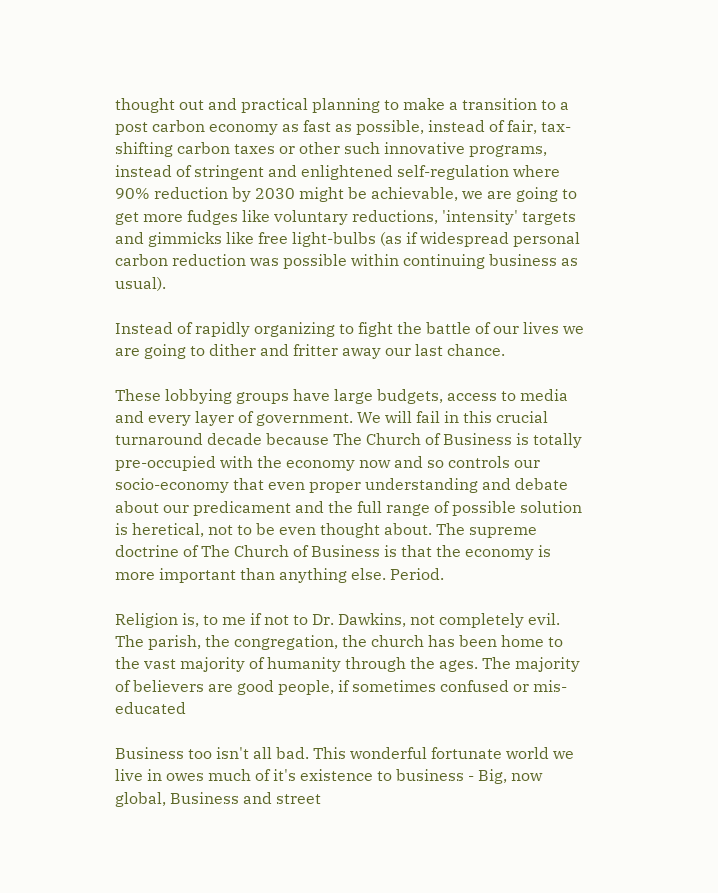thought out and practical planning to make a transition to a post carbon economy as fast as possible, instead of fair, tax-shifting carbon taxes or other such innovative programs, instead of stringent and enlightened self-regulation where 90% reduction by 2030 might be achievable, we are going to get more fudges like voluntary reductions, 'intensity' targets and gimmicks like free light-bulbs (as if widespread personal carbon reduction was possible within continuing business as usual).

Instead of rapidly organizing to fight the battle of our lives we are going to dither and fritter away our last chance.

These lobbying groups have large budgets, access to media and every layer of government. We will fail in this crucial turnaround decade because The Church of Business is totally pre-occupied with the economy now and so controls our socio-economy that even proper understanding and debate about our predicament and the full range of possible solution is heretical, not to be even thought about. The supreme doctrine of The Church of Business is that the economy is more important than anything else. Period.

Religion is, to me if not to Dr. Dawkins, not completely evil. The parish, the congregation, the church has been home to the vast majority of humanity through the ages. The majority of believers are good people, if sometimes confused or mis-educated

Business too isn't all bad. This wonderful fortunate world we live in owes much of it's existence to business - Big, now global, Business and street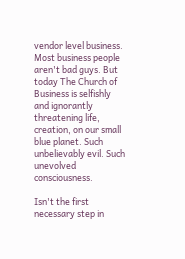vendor level business. Most business people aren't bad guys. But today The Church of Business is selfishly and ignorantly threatening life, creation, on our small blue planet. Such unbelievably evil. Such unevolved consciousness.

Isn't the first necessary step in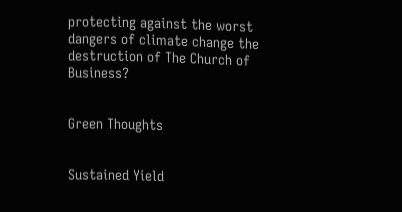protecting against the worst dangers of climate change the destruction of The Church of Business?


Green Thoughts


Sustained Yield